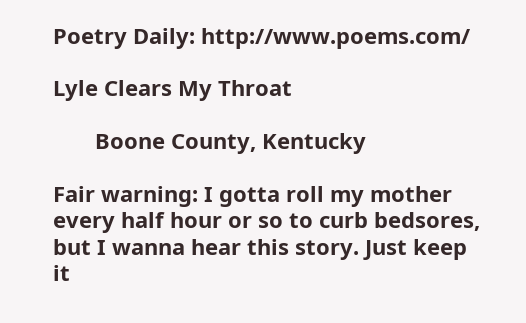Poetry Daily: http://www.poems.com/

Lyle Clears My Throat

       Boone County, Kentucky

Fair warning: I gotta roll my mother
every half hour or so to curb bedsores,
but I wanna hear this story. Just keep
it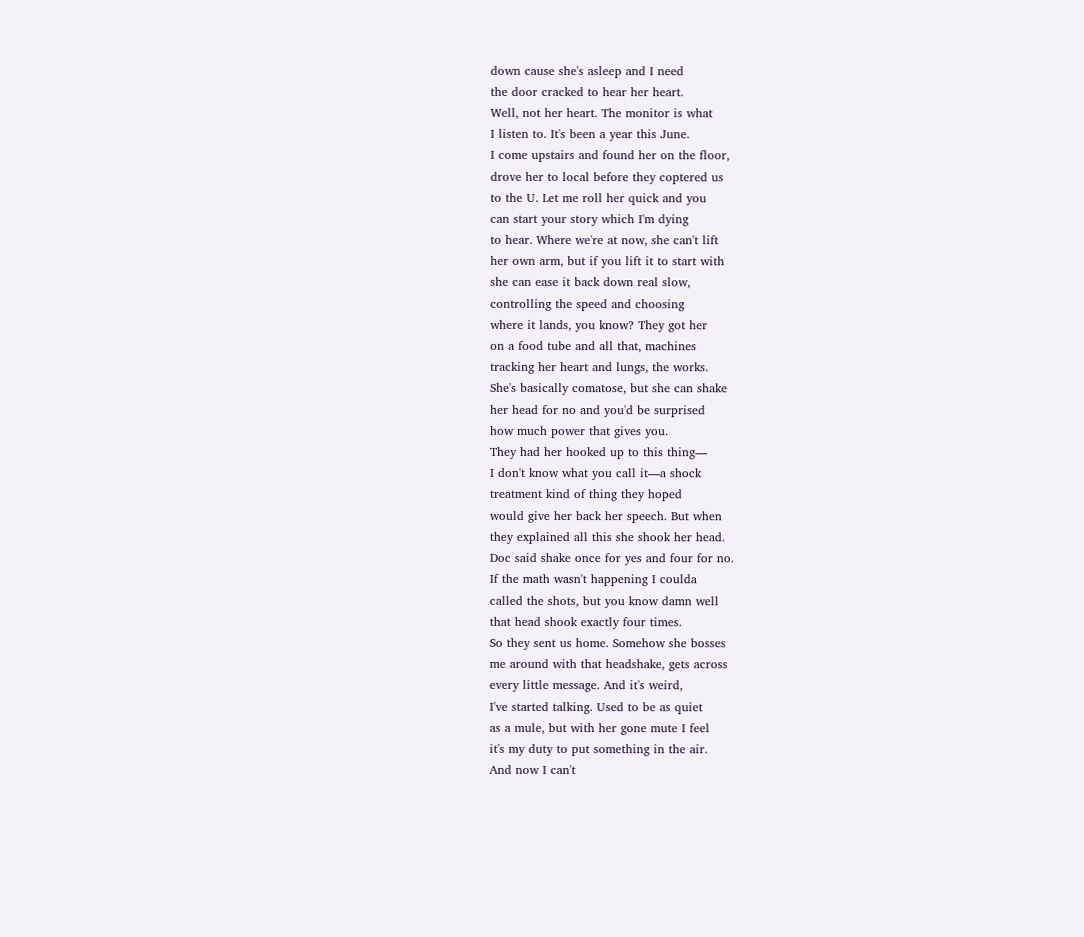down cause she's asleep and I need
the door cracked to hear her heart.
Well, not her heart. The monitor is what
I listen to. It's been a year this June.
I come upstairs and found her on the floor,
drove her to local before they coptered us
to the U. Let me roll her quick and you
can start your story which I'm dying
to hear. Where we're at now, she can't lift
her own arm, but if you lift it to start with
she can ease it back down real slow,
controlling the speed and choosing
where it lands, you know? They got her
on a food tube and all that, machines
tracking her heart and lungs, the works.
She's basically comatose, but she can shake
her head for no and you'd be surprised
how much power that gives you.
They had her hooked up to this thing—
I don't know what you call it—a shock
treatment kind of thing they hoped
would give her back her speech. But when
they explained all this she shook her head.
Doc said shake once for yes and four for no.
If the math wasn't happening I coulda
called the shots, but you know damn well
that head shook exactly four times.
So they sent us home. Somehow she bosses
me around with that headshake, gets across
every little message. And it's weird,
I've started talking. Used to be as quiet
as a mule, but with her gone mute I feel
it's my duty to put something in the air.
And now I can't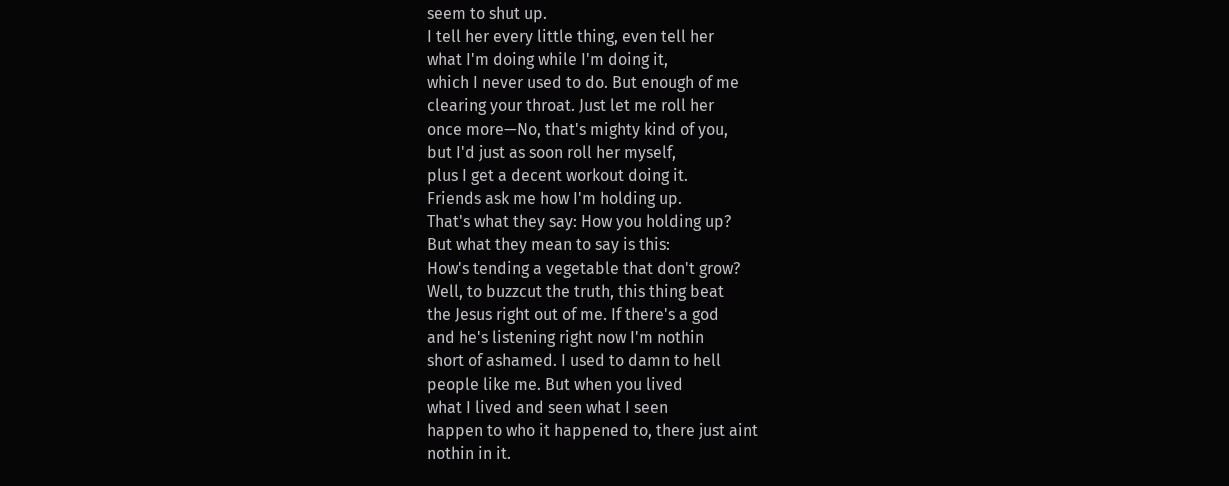seem to shut up.
I tell her every little thing, even tell her
what I'm doing while I'm doing it,
which I never used to do. But enough of me
clearing your throat. Just let me roll her
once more—No, that's mighty kind of you,
but I'd just as soon roll her myself,
plus I get a decent workout doing it.
Friends ask me how I'm holding up.
That's what they say: How you holding up?
But what they mean to say is this:
How's tending a vegetable that don't grow?
Well, to buzzcut the truth, this thing beat
the Jesus right out of me. If there's a god
and he's listening right now I'm nothin
short of ashamed. I used to damn to hell
people like me. But when you lived
what I lived and seen what I seen
happen to who it happened to, there just aint
nothin in it.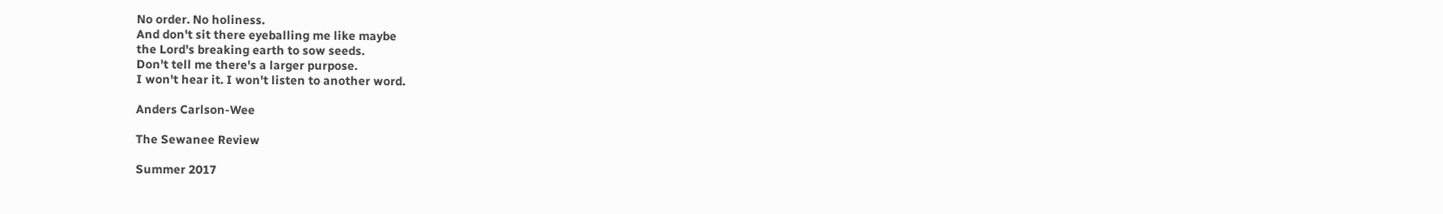No order. No holiness.
And don't sit there eyeballing me like maybe
the Lord's breaking earth to sow seeds.
Don't tell me there's a larger purpose.
I won't hear it. I won't listen to another word.

Anders Carlson-Wee

The Sewanee Review

Summer 2017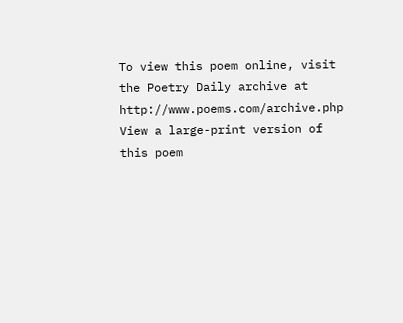To view this poem online, visit the Poetry Daily archive at http://www.poems.com/archive.php
View a large-print version of this poem